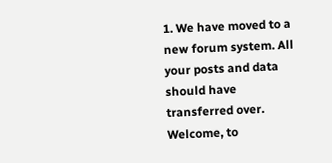1. We have moved to a new forum system. All your posts and data should have transferred over. Welcome, to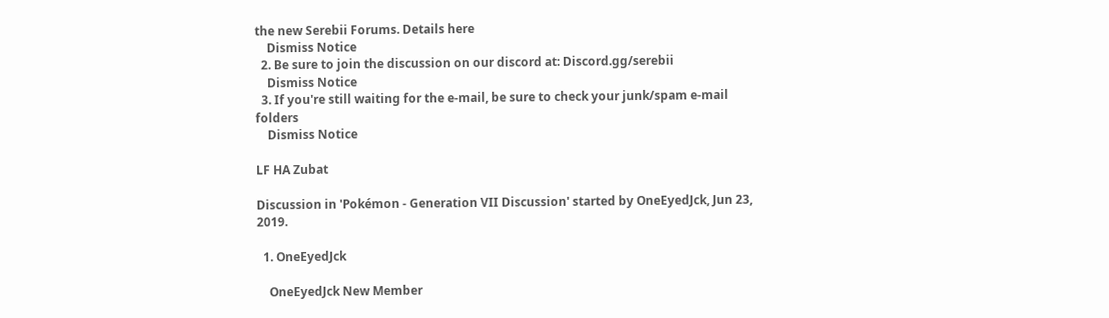the new Serebii Forums. Details here
    Dismiss Notice
  2. Be sure to join the discussion on our discord at: Discord.gg/serebii
    Dismiss Notice
  3. If you're still waiting for the e-mail, be sure to check your junk/spam e-mail folders
    Dismiss Notice

LF HA Zubat

Discussion in 'Pokémon - Generation VII Discussion' started by OneEyedJck, Jun 23, 2019.

  1. OneEyedJck

    OneEyedJck New Member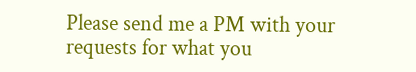Please send me a PM with your requests for what you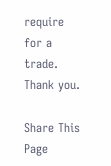require for a trade. Thank you.

Share This Page